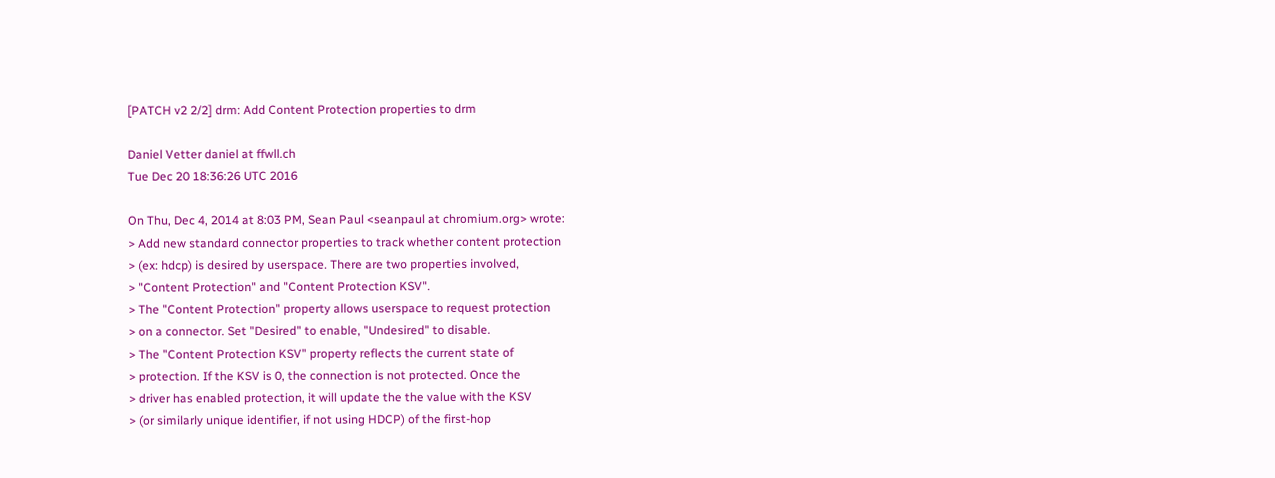[PATCH v2 2/2] drm: Add Content Protection properties to drm

Daniel Vetter daniel at ffwll.ch
Tue Dec 20 18:36:26 UTC 2016

On Thu, Dec 4, 2014 at 8:03 PM, Sean Paul <seanpaul at chromium.org> wrote:
> Add new standard connector properties to track whether content protection
> (ex: hdcp) is desired by userspace. There are two properties involved,
> "Content Protection" and "Content Protection KSV".
> The "Content Protection" property allows userspace to request protection
> on a connector. Set "Desired" to enable, "Undesired" to disable.
> The "Content Protection KSV" property reflects the current state of
> protection. If the KSV is 0, the connection is not protected. Once the
> driver has enabled protection, it will update the the value with the KSV
> (or similarly unique identifier, if not using HDCP) of the first-hop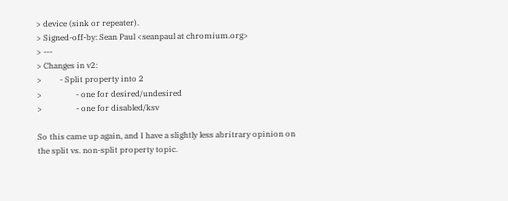> device (sink or repeater).
> Signed-off-by: Sean Paul <seanpaul at chromium.org>
> ---
> Changes in v2:
>         - Split property into 2
>                 - one for desired/undesired
>                 - one for disabled/ksv

So this came up again, and I have a slightly less abritrary opinion on
the split vs. non-split property topic.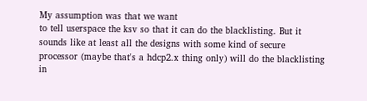My assumption was that we want
to tell userspace the ksv so that it can do the blacklisting. But it
sounds like at least all the designs with some kind of secure
processor (maybe that's a hdcp2.x thing only) will do the blacklisting
in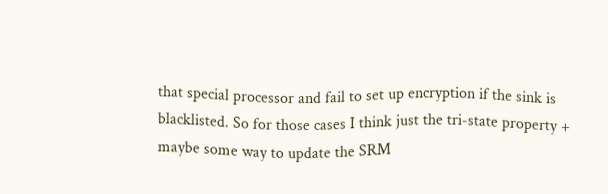that special processor and fail to set up encryption if the sink is
blacklisted. So for those cases I think just the tri-state property +
maybe some way to update the SRM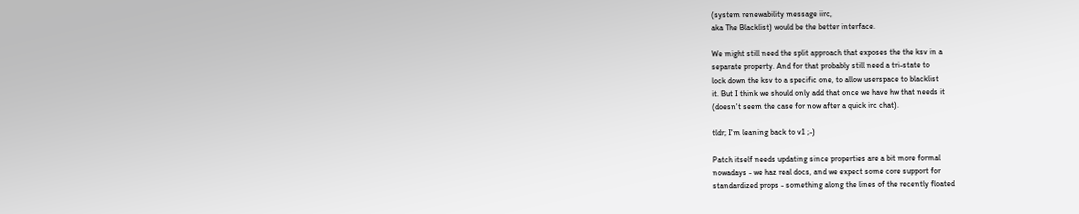(system renewability message iirc,
aka The Blacklist) would be the better interface.

We might still need the split approach that exposes the the ksv in a
separate property. And for that probably still need a tri-state to
lock down the ksv to a specific one, to allow userspace to blacklist
it. But I think we should only add that once we have hw that needs it
(doesn't seem the case for now after a quick irc chat).

tldr; I'm leaning back to v1 ;-)

Patch itself needs updating since properties are a bit more formal
nowadays - we haz real docs, and we expect some core support for
standardized props - something along the lines of the recently floated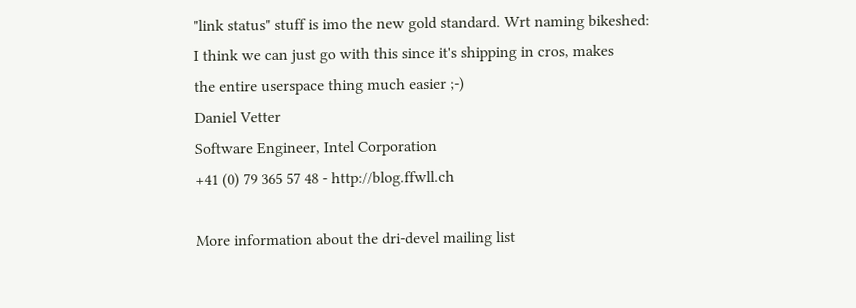"link status" stuff is imo the new gold standard. Wrt naming bikeshed:
I think we can just go with this since it's shipping in cros, makes
the entire userspace thing much easier ;-)
Daniel Vetter
Software Engineer, Intel Corporation
+41 (0) 79 365 57 48 - http://blog.ffwll.ch

More information about the dri-devel mailing list